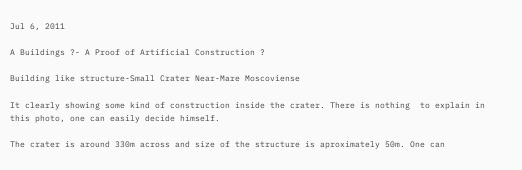Jul 6, 2011

A Buildings ?- A Proof of Artificial Construction ?

Building like structure-Small Crater Near-Mare Moscoviense

It clearly showing some kind of construction inside the crater. There is nothing  to explain in this photo, one can easily decide himself.

The crater is around 330m across and size of the structure is aproximately 50m. One can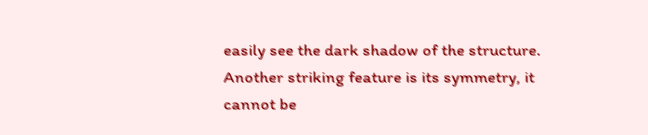easily see the dark shadow of the structure. Another striking feature is its symmetry, it cannot be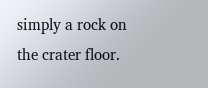simply a rock on the crater floor.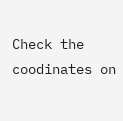Check the coodinates on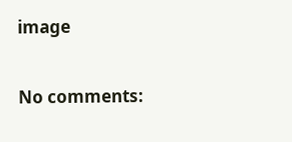image


No comments: